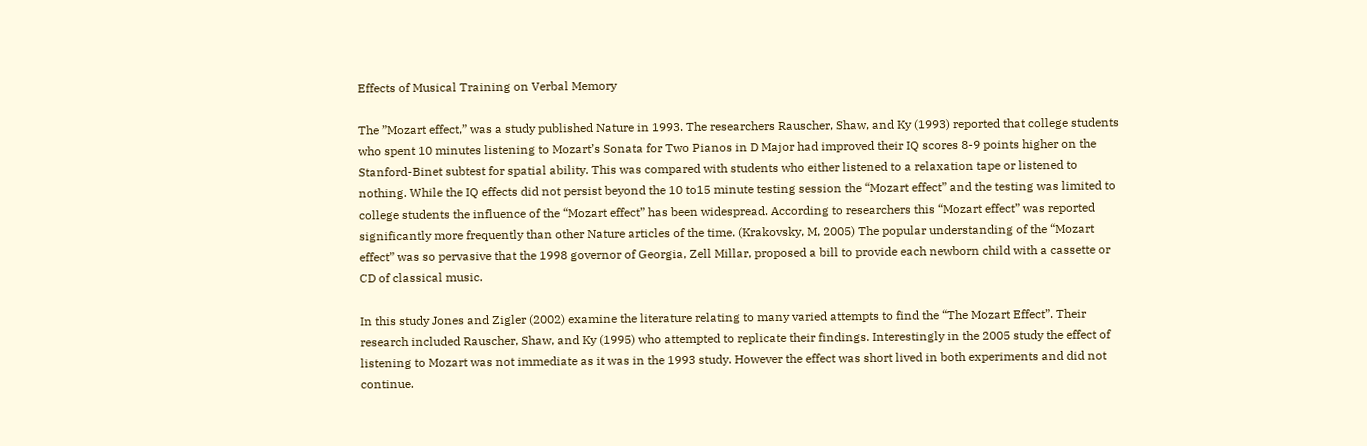Effects of Musical Training on Verbal Memory

The ”Mozart effect,” was a study published Nature in 1993. The researchers Rauscher, Shaw, and Ky (1993) reported that college students who spent 10 minutes listening to Mozart’s Sonata for Two Pianos in D Major had improved their IQ scores 8-9 points higher on the Stanford-Binet subtest for spatial ability. This was compared with students who either listened to a relaxation tape or listened to nothing. While the IQ effects did not persist beyond the 10 to15 minute testing session the “Mozart effect” and the testing was limited to college students the influence of the “Mozart effect” has been widespread. According to researchers this “Mozart effect” was reported significantly more frequently than other Nature articles of the time. (Krakovsky, M, 2005) The popular understanding of the “Mozart effect” was so pervasive that the 1998 governor of Georgia, Zell Millar, proposed a bill to provide each newborn child with a cassette or CD of classical music.

In this study Jones and Zigler (2002) examine the literature relating to many varied attempts to find the “The Mozart Effect”. Their research included Rauscher, Shaw, and Ky (1995) who attempted to replicate their findings. Interestingly in the 2005 study the effect of listening to Mozart was not immediate as it was in the 1993 study. However the effect was short lived in both experiments and did not continue.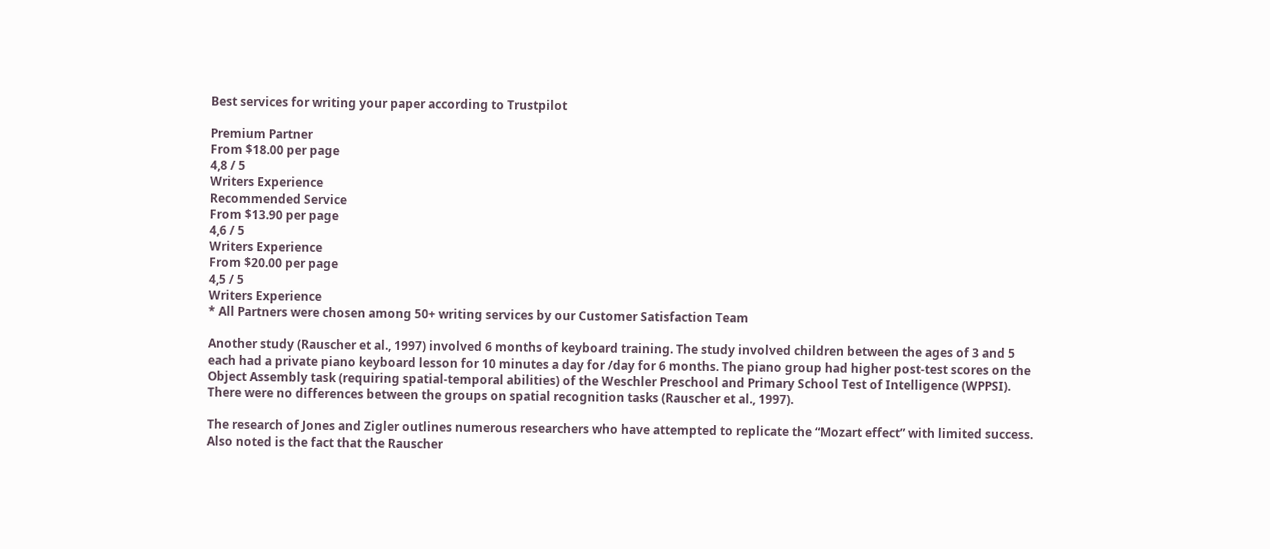Best services for writing your paper according to Trustpilot

Premium Partner
From $18.00 per page
4,8 / 5
Writers Experience
Recommended Service
From $13.90 per page
4,6 / 5
Writers Experience
From $20.00 per page
4,5 / 5
Writers Experience
* All Partners were chosen among 50+ writing services by our Customer Satisfaction Team

Another study (Rauscher et al., 1997) involved 6 months of keyboard training. The study involved children between the ages of 3 and 5 each had a private piano keyboard lesson for 10 minutes a day for /day for 6 months. The piano group had higher post-test scores on the Object Assembly task (requiring spatial-temporal abilities) of the Weschler Preschool and Primary School Test of Intelligence (WPPSI). There were no differences between the groups on spatial recognition tasks (Rauscher et al., 1997).

The research of Jones and Zigler outlines numerous researchers who have attempted to replicate the “Mozart effect” with limited success. Also noted is the fact that the Rauscher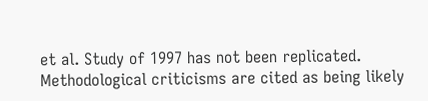et al. Study of 1997 has not been replicated. Methodological criticisms are cited as being likely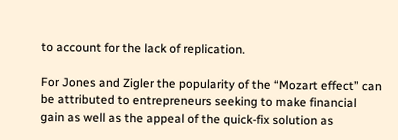to account for the lack of replication.

For Jones and Zigler the popularity of the “Mozart effect” can be attributed to entrepreneurs seeking to make financial gain as well as the appeal of the quick-fix solution as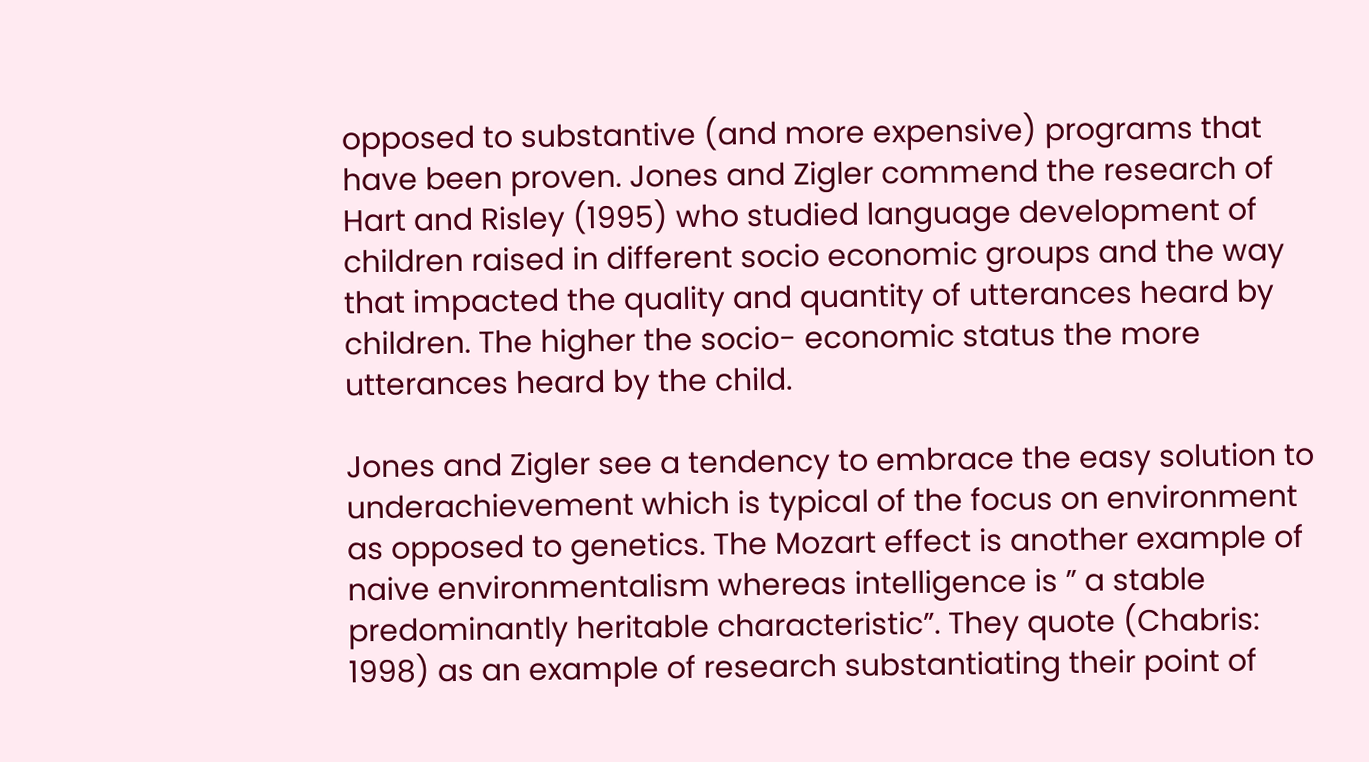opposed to substantive (and more expensive) programs that have been proven. Jones and Zigler commend the research of Hart and Risley (1995) who studied language development of children raised in different socio economic groups and the way that impacted the quality and quantity of utterances heard by children. The higher the socio- economic status the more utterances heard by the child.

Jones and Zigler see a tendency to embrace the easy solution to underachievement which is typical of the focus on environment as opposed to genetics. The Mozart effect is another example of naive environmentalism whereas intelligence is ” a stable predominantly heritable characteristic”. They quote (Chabris: 1998) as an example of research substantiating their point of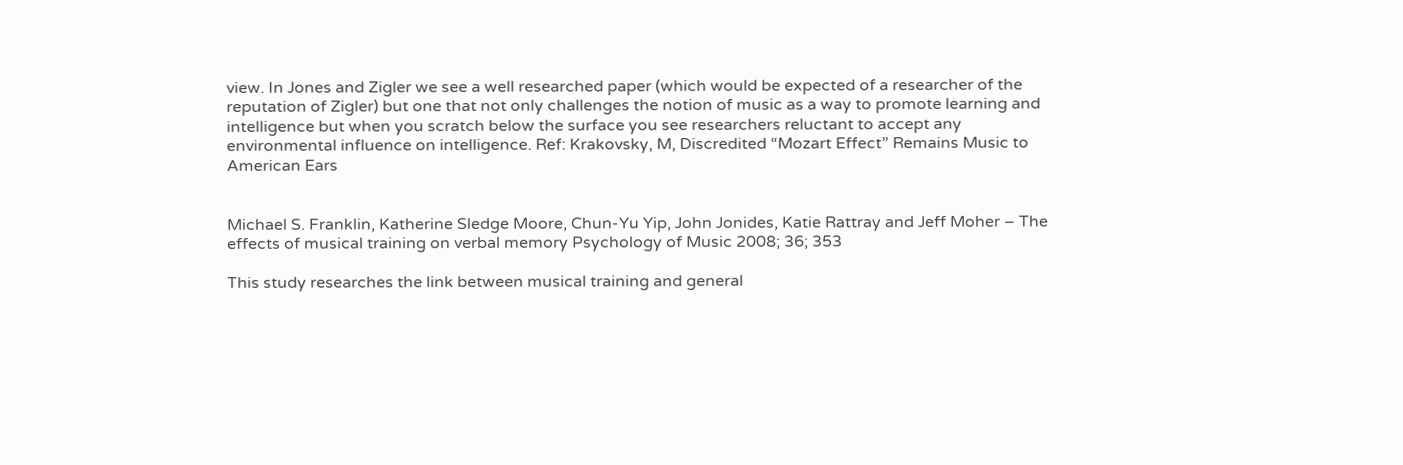view. In Jones and Zigler we see a well researched paper (which would be expected of a researcher of the reputation of Zigler) but one that not only challenges the notion of music as a way to promote learning and intelligence but when you scratch below the surface you see researchers reluctant to accept any environmental influence on intelligence. Ref: Krakovsky, M, Discredited “Mozart Effect” Remains Music to American Ears


Michael S. Franklin, Katherine Sledge Moore, Chun-Yu Yip, John Jonides, Katie Rattray and Jeff Moher – The effects of musical training on verbal memory Psychology of Music 2008; 36; 353

This study researches the link between musical training and general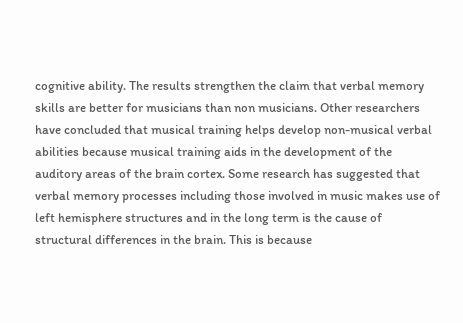cognitive ability. The results strengthen the claim that verbal memory skills are better for musicians than non musicians. Other researchers have concluded that musical training helps develop non-musical verbal abilities because musical training aids in the development of the auditory areas of the brain cortex. Some research has suggested that verbal memory processes including those involved in music makes use of left hemisphere structures and in the long term is the cause of structural differences in the brain. This is because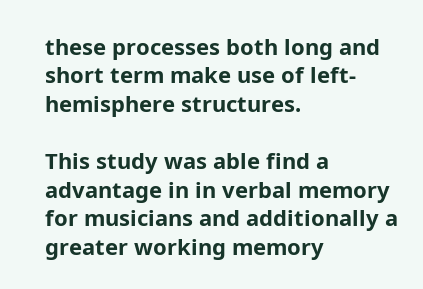these processes both long and short term make use of left-hemisphere structures.

This study was able find a advantage in in verbal memory for musicians and additionally a greater working memory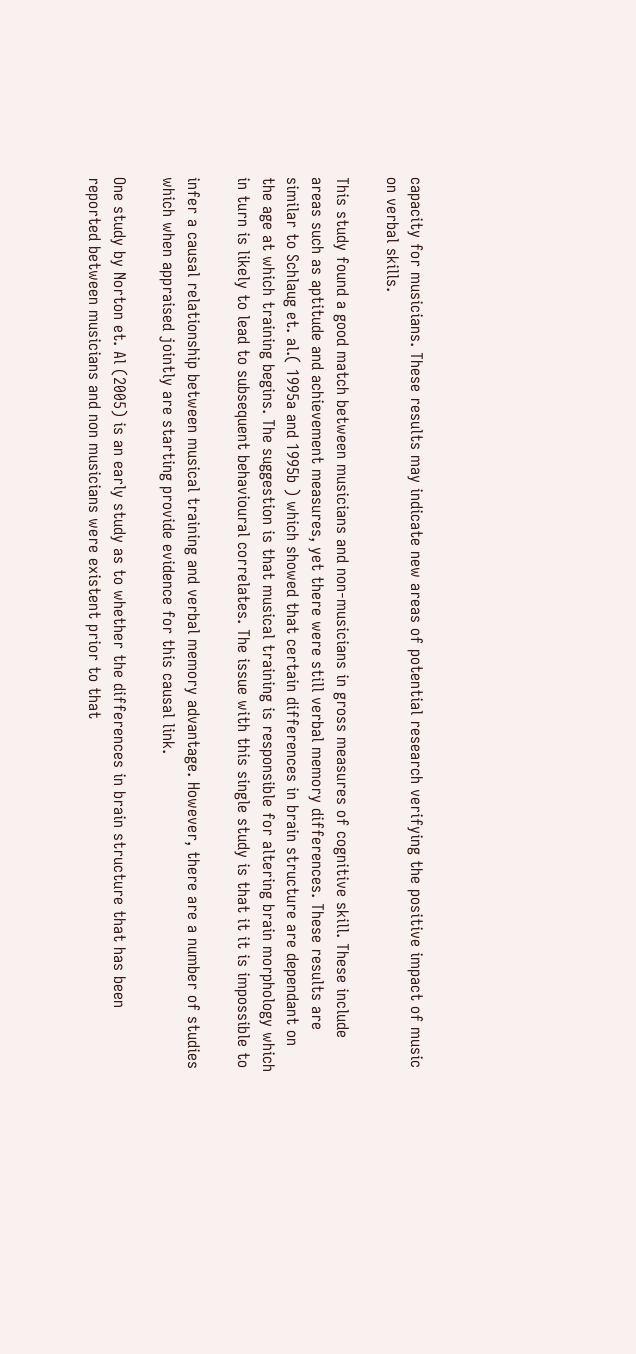capacity for musicians. These results may indicate new areas of potential research verifying the positive impact of music on verbal skills.

This study found a good match between musicians and non-musicians in gross measures of cognitive skill. These include areas such as aptitude and achievement measures, yet there were still verbal memory differences. These results are similar to Schlaug et. al.( 1995a and 1995b ) which showed that certain differences in brain structure are dependant on the age at which training begins. The suggestion is that musical training is responsible for altering brain morphology which in turn is likely to lead to subsequent behavioural correlates. The issue with this single study is that it it is impossible to

infer a causal relationship between musical training and verbal memory advantage. However, there are a number of studies which when appraised jointly are starting provide evidence for this causal link.

One study by Norton et. Al (2005) is an early study as to whether the differences in brain structure that has been reported between musicians and non musicians were existent prior to that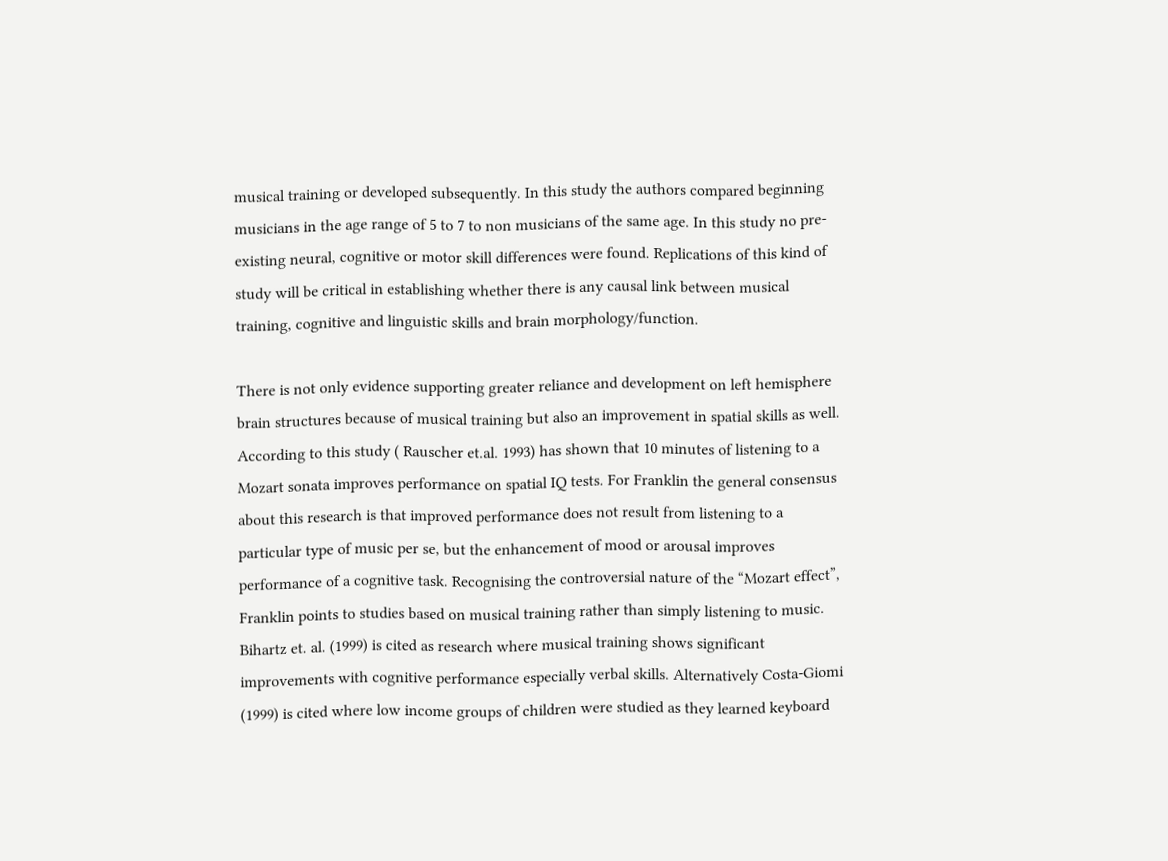musical training or developed subsequently. In this study the authors compared beginning musicians in the age range of 5 to 7 to non musicians of the same age. In this study no pre-existing neural, cognitive or motor skill differences were found. Replications of this kind of study will be critical in establishing whether there is any causal link between musical training, cognitive and linguistic skills and brain morphology/function.

There is not only evidence supporting greater reliance and development on left hemisphere brain structures because of musical training but also an improvement in spatial skills as well. According to this study ( Rauscher et.al. 1993) has shown that 10 minutes of listening to a Mozart sonata improves performance on spatial IQ tests. For Franklin the general consensus about this research is that improved performance does not result from listening to a particular type of music per se, but the enhancement of mood or arousal improves performance of a cognitive task. Recognising the controversial nature of the “Mozart effect”, Franklin points to studies based on musical training rather than simply listening to music. Bihartz et. al. (1999) is cited as research where musical training shows significant improvements with cognitive performance especially verbal skills. Alternatively Costa-Giomi (1999) is cited where low income groups of children were studied as they learned keyboard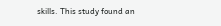skills. This study found an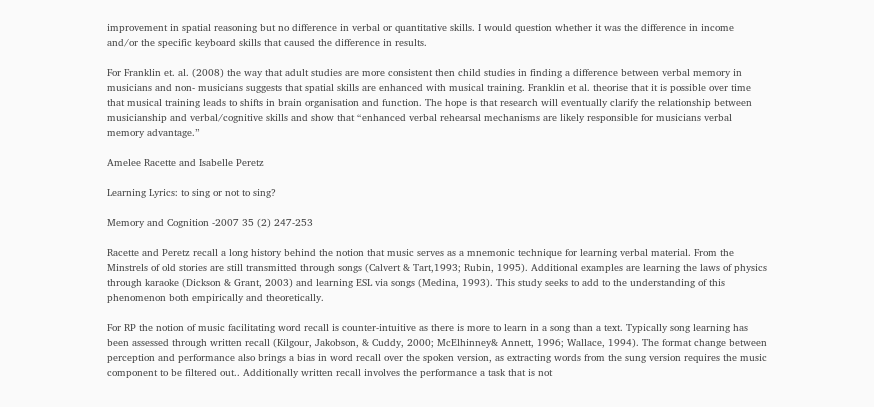improvement in spatial reasoning but no difference in verbal or quantitative skills. I would question whether it was the difference in income and/or the specific keyboard skills that caused the difference in results.

For Franklin et. al. (2008) the way that adult studies are more consistent then child studies in finding a difference between verbal memory in musicians and non- musicians suggests that spatial skills are enhanced with musical training. Franklin et al. theorise that it is possible over time that musical training leads to shifts in brain organisation and function. The hope is that research will eventually clarify the relationship between musicianship and verbal/cognitive skills and show that “enhanced verbal rehearsal mechanisms are likely responsible for musicians verbal memory advantage.”

Amelee Racette and Isabelle Peretz

Learning Lyrics: to sing or not to sing?

Memory and Cognition -2007 35 (2) 247-253

Racette and Peretz recall a long history behind the notion that music serves as a mnemonic technique for learning verbal material. From the Minstrels of old stories are still transmitted through songs (Calvert & Tart,1993; Rubin, 1995). Additional examples are learning the laws of physics through karaoke (Dickson & Grant, 2003) and learning ESL via songs (Medina, 1993). This study seeks to add to the understanding of this phenomenon both empirically and theoretically.

For RP the notion of music facilitating word recall is counter-intuitive as there is more to learn in a song than a text. Typically song learning has been assessed through written recall (Kilgour, Jakobson, & Cuddy, 2000; McElhinney& Annett, 1996; Wallace, 1994). The format change between perception and performance also brings a bias in word recall over the spoken version, as extracting words from the sung version requires the music component to be filtered out.. Additionally written recall involves the performance a task that is not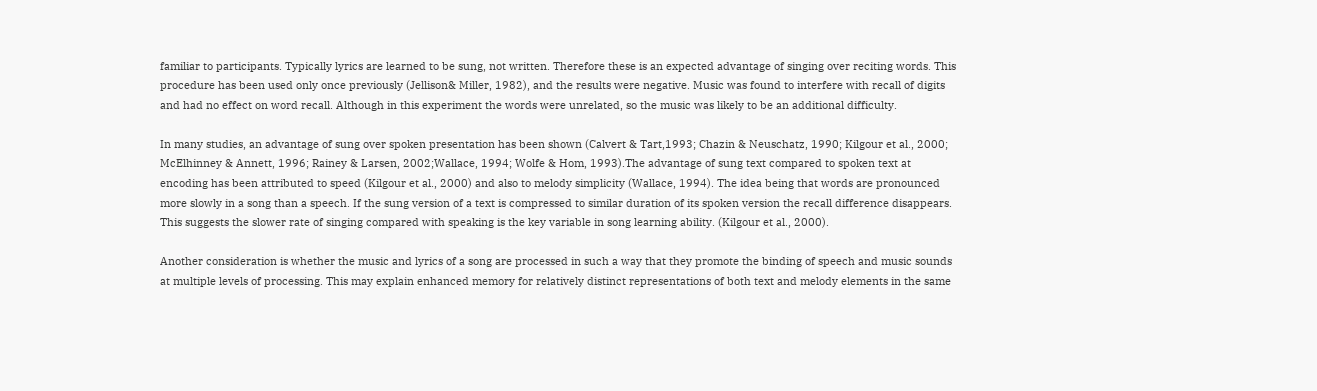familiar to participants. Typically lyrics are learned to be sung, not written. Therefore these is an expected advantage of singing over reciting words. This procedure has been used only once previously (Jellison& Miller, 1982), and the results were negative. Music was found to interfere with recall of digits and had no effect on word recall. Although in this experiment the words were unrelated, so the music was likely to be an additional difficulty.

In many studies, an advantage of sung over spoken presentation has been shown (Calvert & Tart,1993; Chazin & Neuschatz, 1990; Kilgour et al., 2000; McElhinney & Annett, 1996; Rainey & Larsen, 2002;Wallace, 1994; Wolfe & Hom, 1993).The advantage of sung text compared to spoken text at encoding has been attributed to speed (Kilgour et al., 2000) and also to melody simplicity (Wallace, 1994). The idea being that words are pronounced more slowly in a song than a speech. If the sung version of a text is compressed to similar duration of its spoken version the recall difference disappears. This suggests the slower rate of singing compared with speaking is the key variable in song learning ability. (Kilgour et al., 2000).

Another consideration is whether the music and lyrics of a song are processed in such a way that they promote the binding of speech and music sounds at multiple levels of processing. This may explain enhanced memory for relatively distinct representations of both text and melody elements in the same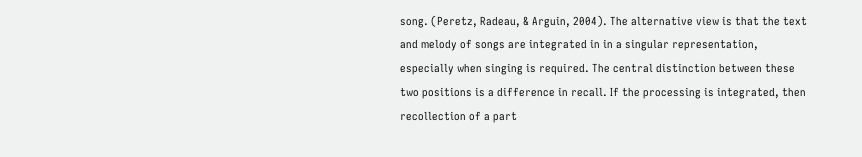song. (Peretz, Radeau, & Arguin, 2004). The alternative view is that the text and melody of songs are integrated in in a singular representation, especially when singing is required. The central distinction between these two positions is a difference in recall. If the processing is integrated, then recollection of a part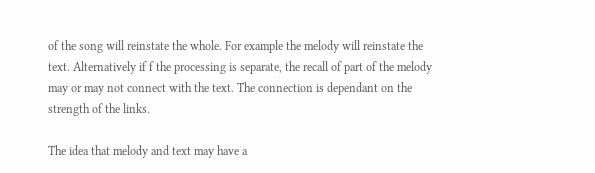of the song will reinstate the whole. For example the melody will reinstate the text. Alternatively if f the processing is separate, the recall of part of the melody may or may not connect with the text. The connection is dependant on the strength of the links.

The idea that melody and text may have a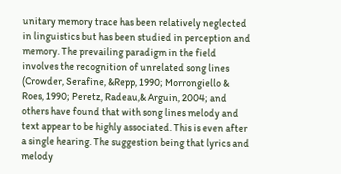unitary memory trace has been relatively neglected in linguistics but has been studied in perception and memory. The prevailing paradigm in the field involves the recognition of unrelated song lines (Crowder, Serafine, &Repp, 1990; Morrongiello & Roes, 1990; Peretz, Radeau,& Arguin, 2004; and others have found that with song lines melody and text appear to be highly associated. This is even after a single hearing. The suggestion being that lyrics and melody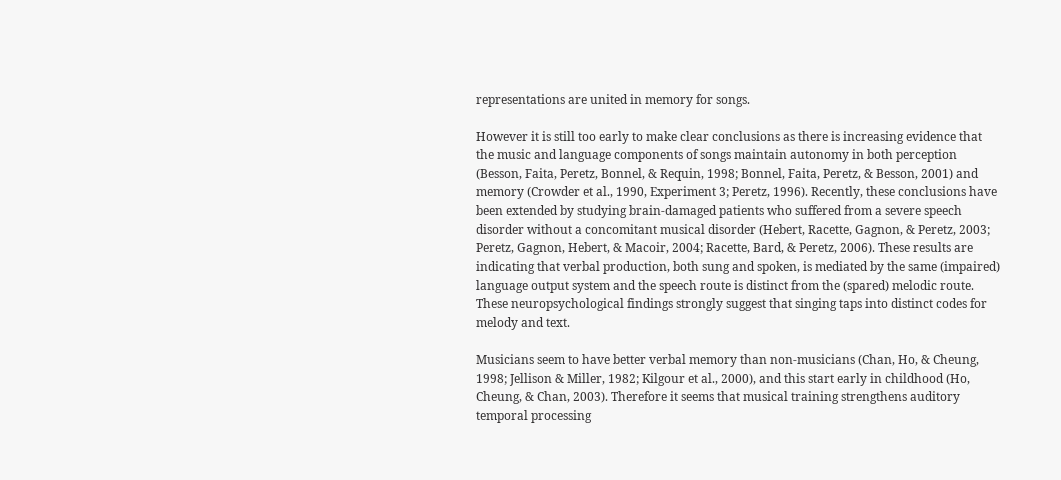representations are united in memory for songs.

However it is still too early to make clear conclusions as there is increasing evidence that the music and language components of songs maintain autonomy in both perception (Besson, Faita, Peretz, Bonnel, & Requin, 1998; Bonnel, Faita, Peretz, & Besson, 2001) and memory (Crowder et al., 1990, Experiment 3; Peretz, 1996). Recently, these conclusions have been extended by studying brain-damaged patients who suffered from a severe speech disorder without a concomitant musical disorder (Hebert, Racette, Gagnon, & Peretz, 2003; Peretz, Gagnon, Hebert, & Macoir, 2004; Racette, Bard, & Peretz, 2006). These results are indicating that verbal production, both sung and spoken, is mediated by the same (impaired) language output system and the speech route is distinct from the (spared) melodic route. These neuropsychological findings strongly suggest that singing taps into distinct codes for melody and text.

Musicians seem to have better verbal memory than non-musicians (Chan, Ho, & Cheung, 1998; Jellison & Miller, 1982; Kilgour et al., 2000), and this start early in childhood (Ho, Cheung, & Chan, 2003). Therefore it seems that musical training strengthens auditory temporal processing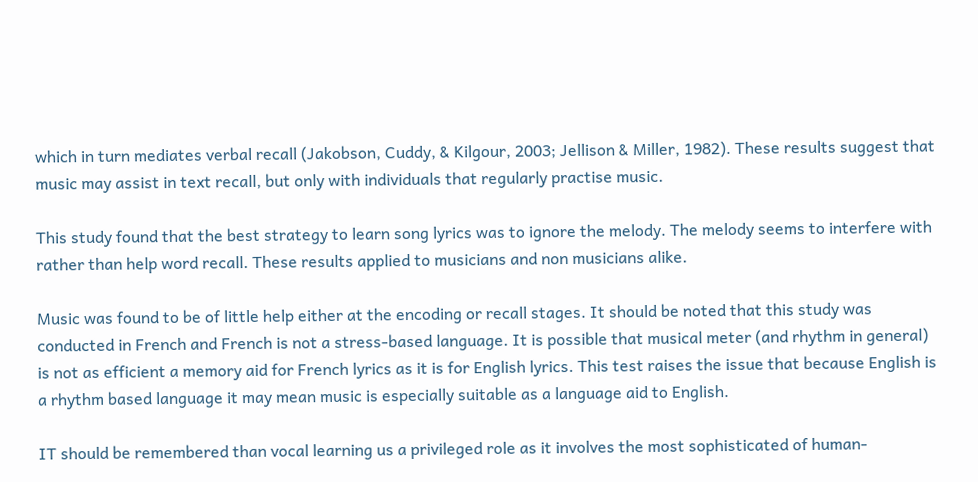which in turn mediates verbal recall (Jakobson, Cuddy, & Kilgour, 2003; Jellison & Miller, 1982). These results suggest that music may assist in text recall, but only with individuals that regularly practise music.

This study found that the best strategy to learn song lyrics was to ignore the melody. The melody seems to interfere with rather than help word recall. These results applied to musicians and non musicians alike.

Music was found to be of little help either at the encoding or recall stages. It should be noted that this study was conducted in French and French is not a stress-based language. It is possible that musical meter (and rhythm in general) is not as efficient a memory aid for French lyrics as it is for English lyrics. This test raises the issue that because English is a rhythm based language it may mean music is especially suitable as a language aid to English.

IT should be remembered than vocal learning us a privileged role as it involves the most sophisticated of human-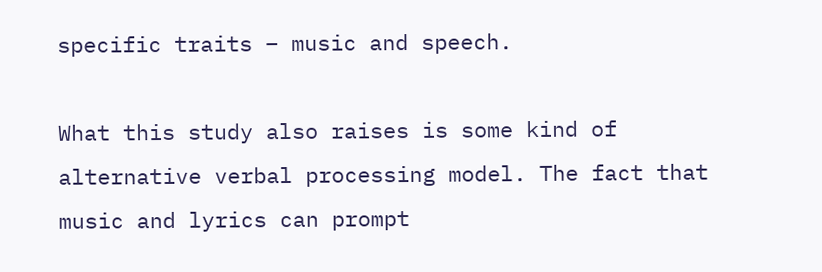specific traits – music and speech.

What this study also raises is some kind of alternative verbal processing model. The fact that music and lyrics can prompt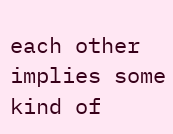each other implies some kind of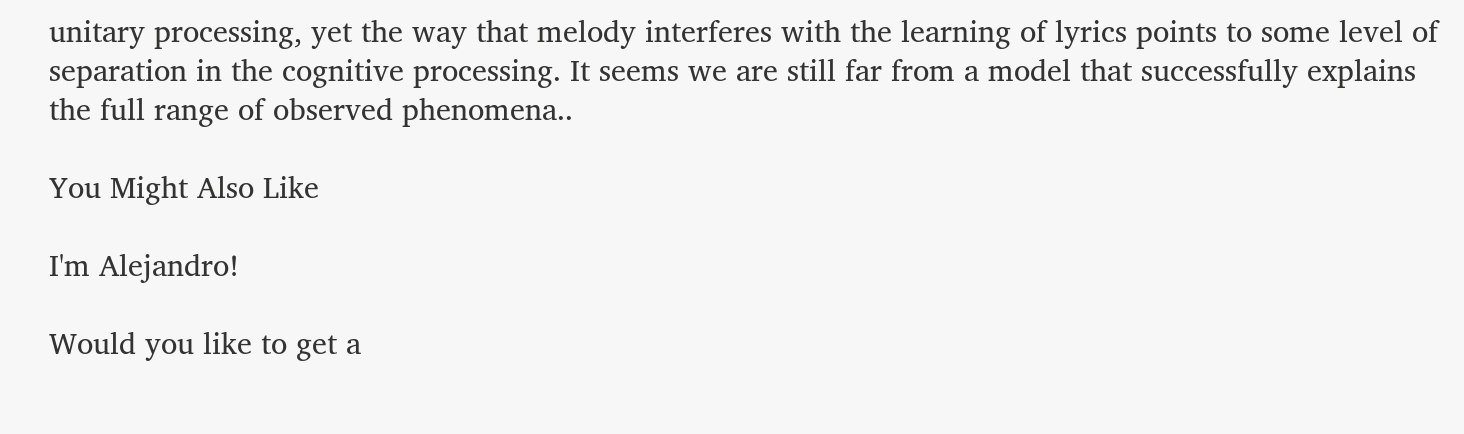unitary processing, yet the way that melody interferes with the learning of lyrics points to some level of separation in the cognitive processing. It seems we are still far from a model that successfully explains the full range of observed phenomena..

You Might Also Like

I'm Alejandro!

Would you like to get a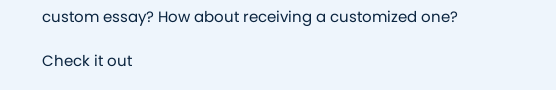custom essay? How about receiving a customized one?

Check it out